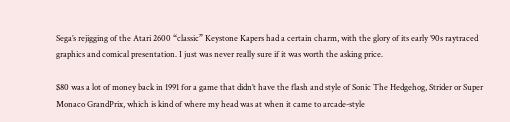Sega’s rejigging of the Atari 2600 “classic” Keystone Kapers had a certain charm, with the glory of its early ’90s raytraced graphics and comical presentation. I just was never really sure if it was worth the asking price.

$80 was a lot of money back in 1991 for a game that didn’t have the flash and style of Sonic The Hedgehog, Strider or Super Monaco GrandPrix, which is kind of where my head was at when it came to arcade-style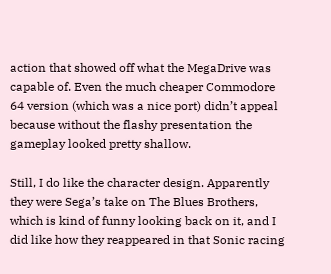action that showed off what the MegaDrive was capable of. Even the much cheaper Commodore 64 version (which was a nice port) didn’t appeal because without the flashy presentation the gameplay looked pretty shallow.

Still, I do like the character design. Apparently they were Sega’s take on The Blues Brothers, which is kind of funny looking back on it, and I did like how they reappeared in that Sonic racing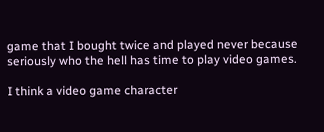game that I bought twice and played never because seriously who the hell has time to play video games.

I think a video game character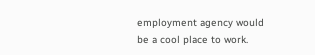employment agency would be a cool place to work.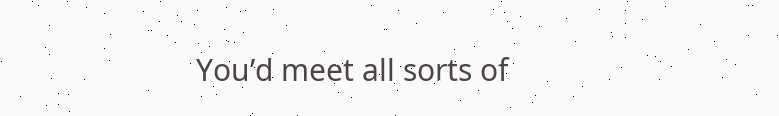You’d meet all sorts of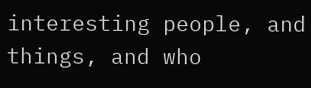interesting people, and things, and who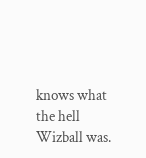knows what the hell Wizball was.